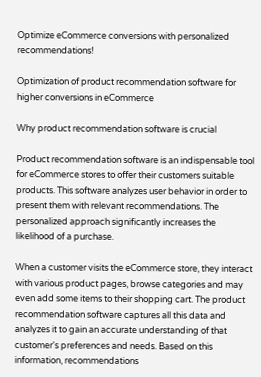Optimize eCommerce conversions with personalized recommendations!

Optimization of product recommendation software for higher conversions in eCommerce

Why product recommendation software is crucial

Product recommendation software is an indispensable tool for eCommerce stores to offer their customers suitable products. This software analyzes user behavior in order to present them with relevant recommendations. The personalized approach significantly increases the likelihood of a purchase.

When a customer visits the eCommerce store, they interact with various product pages, browse categories and may even add some items to their shopping cart. The product recommendation software captures all this data and analyzes it to gain an accurate understanding of that customer's preferences and needs. Based on this information, recommendations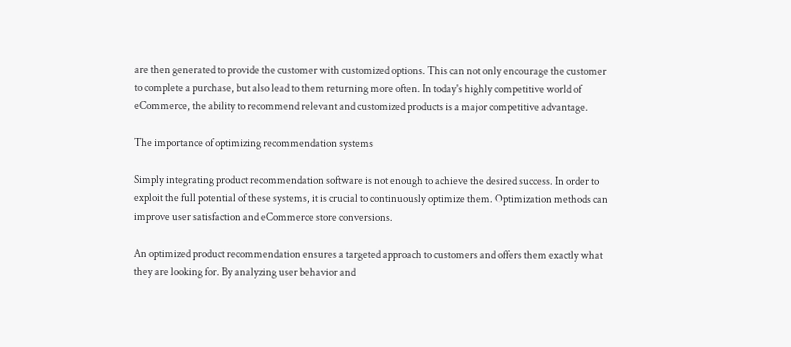are then generated to provide the customer with customized options. This can not only encourage the customer to complete a purchase, but also lead to them returning more often. In today's highly competitive world of eCommerce, the ability to recommend relevant and customized products is a major competitive advantage.

The importance of optimizing recommendation systems

Simply integrating product recommendation software is not enough to achieve the desired success. In order to exploit the full potential of these systems, it is crucial to continuously optimize them. Optimization methods can improve user satisfaction and eCommerce store conversions.

An optimized product recommendation ensures a targeted approach to customers and offers them exactly what they are looking for. By analyzing user behavior and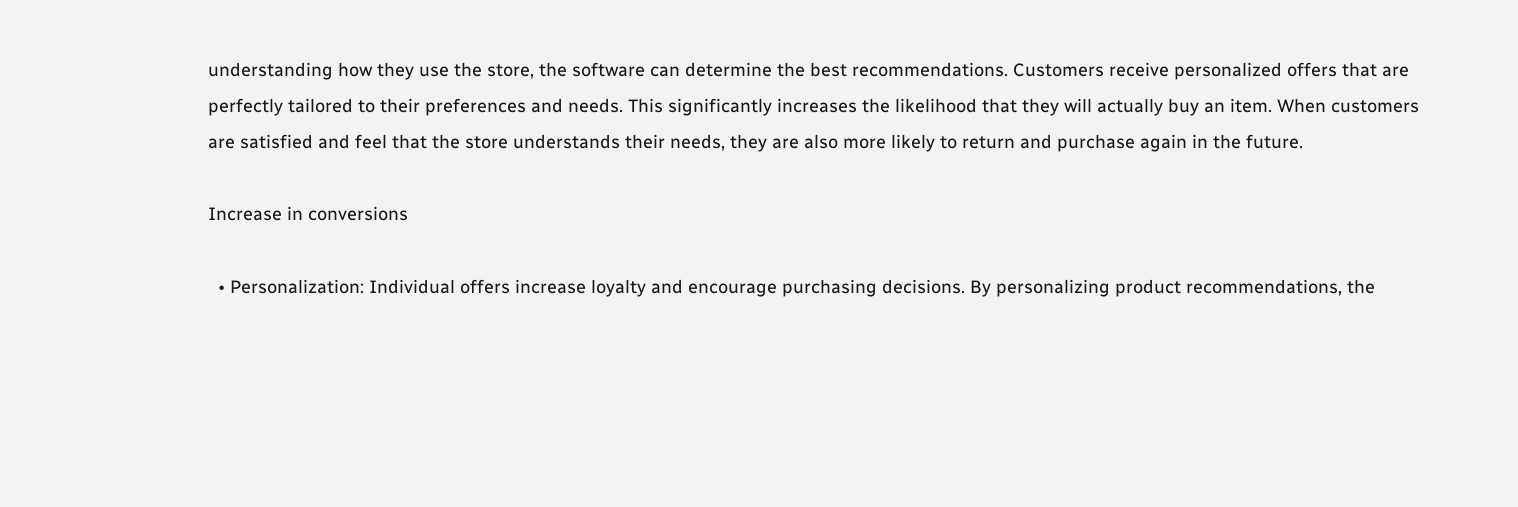understanding how they use the store, the software can determine the best recommendations. Customers receive personalized offers that are perfectly tailored to their preferences and needs. This significantly increases the likelihood that they will actually buy an item. When customers are satisfied and feel that the store understands their needs, they are also more likely to return and purchase again in the future.

Increase in conversions

  • Personalization: Individual offers increase loyalty and encourage purchasing decisions. By personalizing product recommendations, the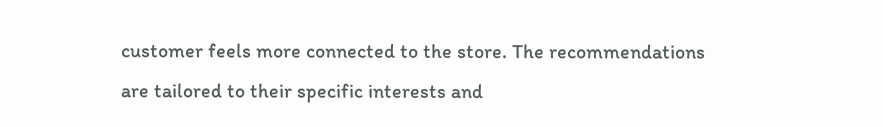customer feels more connected to the store. The recommendations are tailored to their specific interests and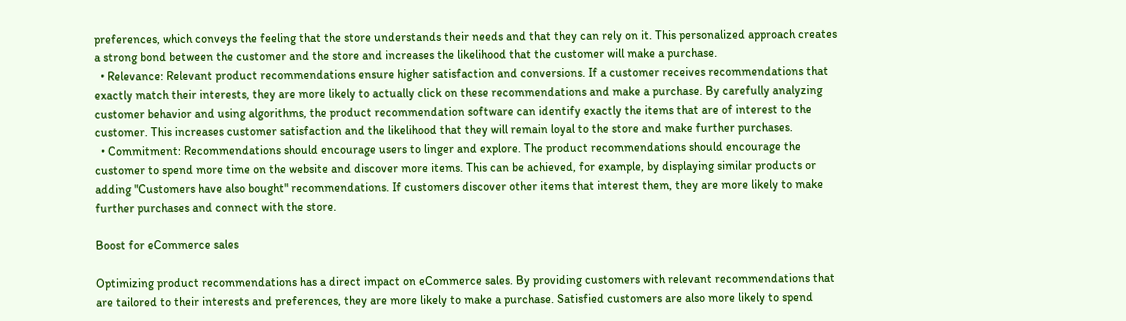preferences, which conveys the feeling that the store understands their needs and that they can rely on it. This personalized approach creates a strong bond between the customer and the store and increases the likelihood that the customer will make a purchase.
  • Relevance: Relevant product recommendations ensure higher satisfaction and conversions. If a customer receives recommendations that exactly match their interests, they are more likely to actually click on these recommendations and make a purchase. By carefully analyzing customer behavior and using algorithms, the product recommendation software can identify exactly the items that are of interest to the customer. This increases customer satisfaction and the likelihood that they will remain loyal to the store and make further purchases.
  • Commitment: Recommendations should encourage users to linger and explore. The product recommendations should encourage the customer to spend more time on the website and discover more items. This can be achieved, for example, by displaying similar products or adding "Customers have also bought" recommendations. If customers discover other items that interest them, they are more likely to make further purchases and connect with the store.

Boost for eCommerce sales

Optimizing product recommendations has a direct impact on eCommerce sales. By providing customers with relevant recommendations that are tailored to their interests and preferences, they are more likely to make a purchase. Satisfied customers are also more likely to spend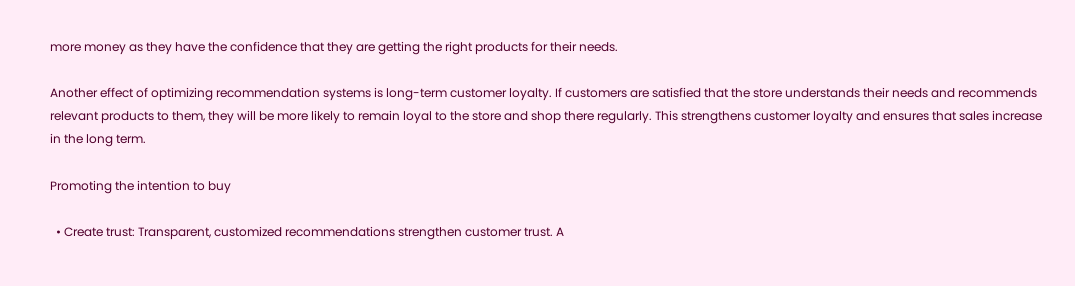more money as they have the confidence that they are getting the right products for their needs.

Another effect of optimizing recommendation systems is long-term customer loyalty. If customers are satisfied that the store understands their needs and recommends relevant products to them, they will be more likely to remain loyal to the store and shop there regularly. This strengthens customer loyalty and ensures that sales increase in the long term.

Promoting the intention to buy

  • Create trust: Transparent, customized recommendations strengthen customer trust. A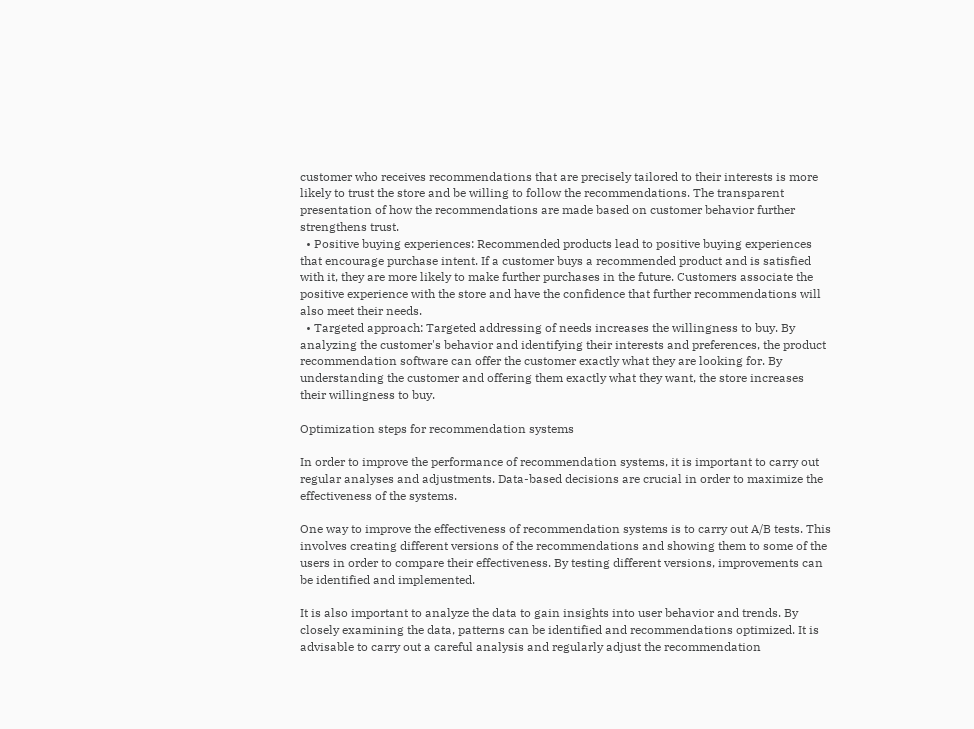customer who receives recommendations that are precisely tailored to their interests is more likely to trust the store and be willing to follow the recommendations. The transparent presentation of how the recommendations are made based on customer behavior further strengthens trust.
  • Positive buying experiences: Recommended products lead to positive buying experiences that encourage purchase intent. If a customer buys a recommended product and is satisfied with it, they are more likely to make further purchases in the future. Customers associate the positive experience with the store and have the confidence that further recommendations will also meet their needs.
  • Targeted approach: Targeted addressing of needs increases the willingness to buy. By analyzing the customer's behavior and identifying their interests and preferences, the product recommendation software can offer the customer exactly what they are looking for. By understanding the customer and offering them exactly what they want, the store increases their willingness to buy.

Optimization steps for recommendation systems

In order to improve the performance of recommendation systems, it is important to carry out regular analyses and adjustments. Data-based decisions are crucial in order to maximize the effectiveness of the systems.

One way to improve the effectiveness of recommendation systems is to carry out A/B tests. This involves creating different versions of the recommendations and showing them to some of the users in order to compare their effectiveness. By testing different versions, improvements can be identified and implemented.

It is also important to analyze the data to gain insights into user behavior and trends. By closely examining the data, patterns can be identified and recommendations optimized. It is advisable to carry out a careful analysis and regularly adjust the recommendation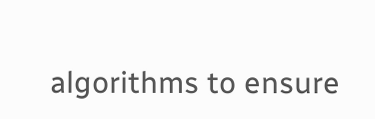algorithms to ensure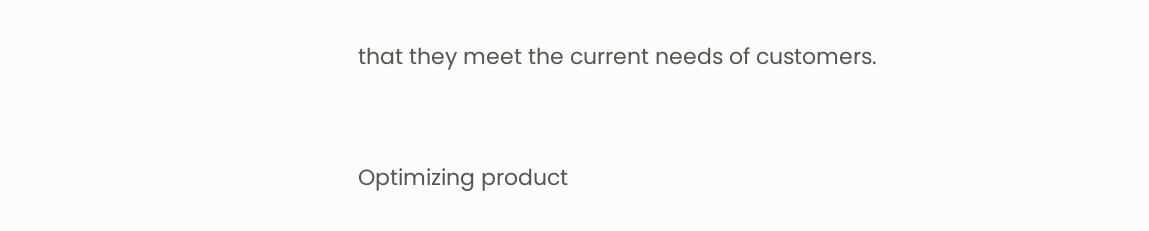that they meet the current needs of customers.


Optimizing product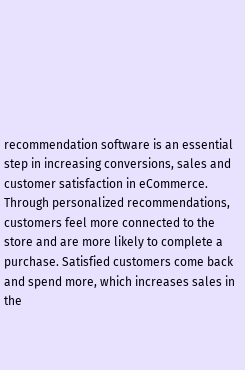recommendation software is an essential step in increasing conversions, sales and customer satisfaction in eCommerce. Through personalized recommendations, customers feel more connected to the store and are more likely to complete a purchase. Satisfied customers come back and spend more, which increases sales in the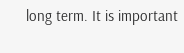long term. It is important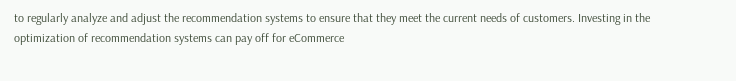to regularly analyze and adjust the recommendation systems to ensure that they meet the current needs of customers. Investing in the optimization of recommendation systems can pay off for eCommerce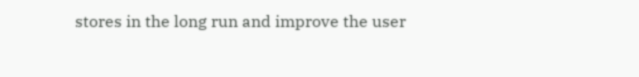stores in the long run and improve the user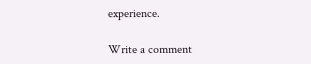experience.

Write a comment